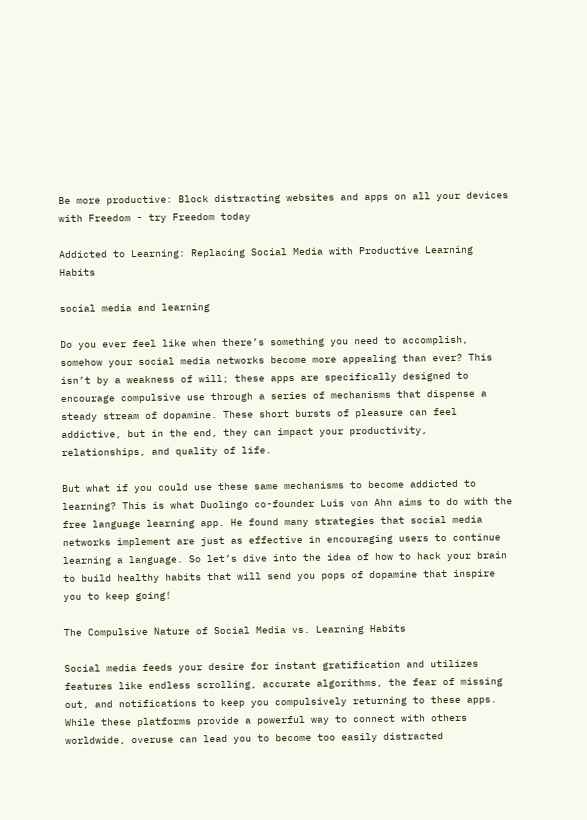Be more productive: Block distracting websites and apps on all your devices with Freedom - try Freedom today

Addicted to Learning: Replacing Social Media with Productive Learning Habits

social media and learning

Do you ever feel like when there’s something you need to accomplish, somehow your social media networks become more appealing than ever? This isn’t by a weakness of will; these apps are specifically designed to encourage compulsive use through a series of mechanisms that dispense a steady stream of dopamine. These short bursts of pleasure can feel addictive, but in the end, they can impact your productivity, relationships, and quality of life.

But what if you could use these same mechanisms to become addicted to learning? This is what Duolingo co-founder Luis von Ahn aims to do with the free language learning app. He found many strategies that social media networks implement are just as effective in encouraging users to continue learning a language. So let’s dive into the idea of how to hack your brain to build healthy habits that will send you pops of dopamine that inspire you to keep going!

The Compulsive Nature of Social Media vs. Learning Habits

Social media feeds your desire for instant gratification and utilizes features like endless scrolling, accurate algorithms, the fear of missing out, and notifications to keep you compulsively returning to these apps. While these platforms provide a powerful way to connect with others worldwide, overuse can lead you to become too easily distracted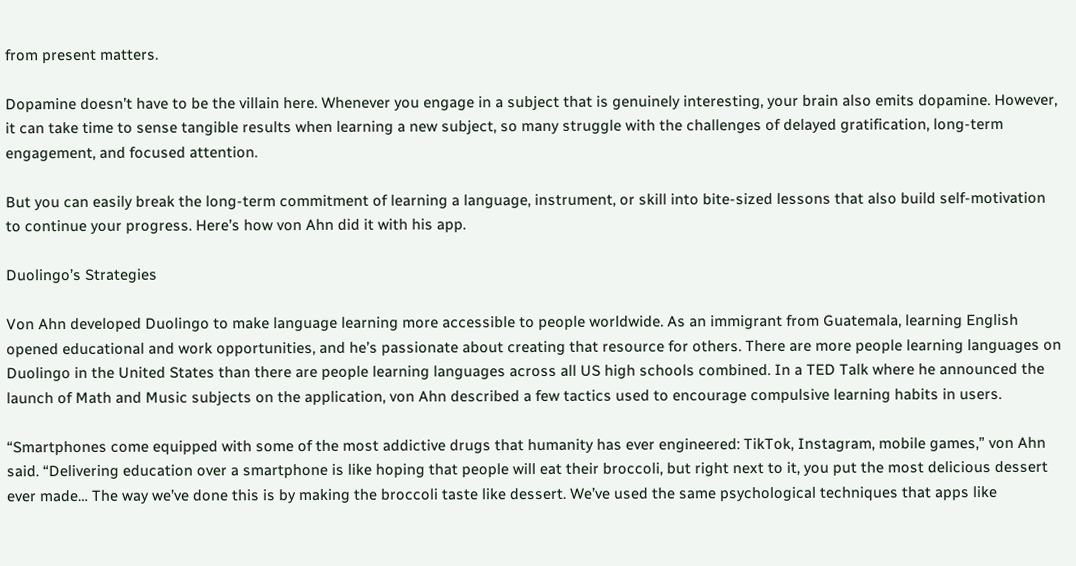from present matters.

Dopamine doesn’t have to be the villain here. Whenever you engage in a subject that is genuinely interesting, your brain also emits dopamine. However, it can take time to sense tangible results when learning a new subject, so many struggle with the challenges of delayed gratification, long-term engagement, and focused attention.

But you can easily break the long-term commitment of learning a language, instrument, or skill into bite-sized lessons that also build self-motivation to continue your progress. Here’s how von Ahn did it with his app.

Duolingo’s Strategies

Von Ahn developed Duolingo to make language learning more accessible to people worldwide. As an immigrant from Guatemala, learning English opened educational and work opportunities, and he’s passionate about creating that resource for others. There are more people learning languages on Duolingo in the United States than there are people learning languages across all US high schools combined. In a TED Talk where he announced the launch of Math and Music subjects on the application, von Ahn described a few tactics used to encourage compulsive learning habits in users.

“Smartphones come equipped with some of the most addictive drugs that humanity has ever engineered: TikTok, Instagram, mobile games,” von Ahn said. “Delivering education over a smartphone is like hoping that people will eat their broccoli, but right next to it, you put the most delicious dessert ever made… The way we’ve done this is by making the broccoli taste like dessert. We’ve used the same psychological techniques that apps like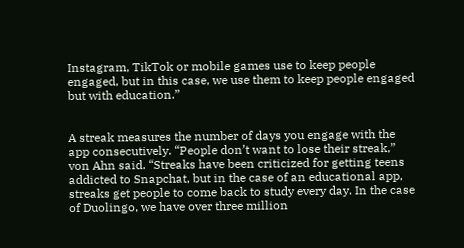Instagram, TikTok or mobile games use to keep people engaged, but in this case, we use them to keep people engaged but with education.”


A streak measures the number of days you engage with the app consecutively. “People don’t want to lose their streak,” von Ahn said. “Streaks have been criticized for getting teens addicted to Snapchat, but in the case of an educational app, streaks get people to come back to study every day. In the case of Duolingo, we have over three million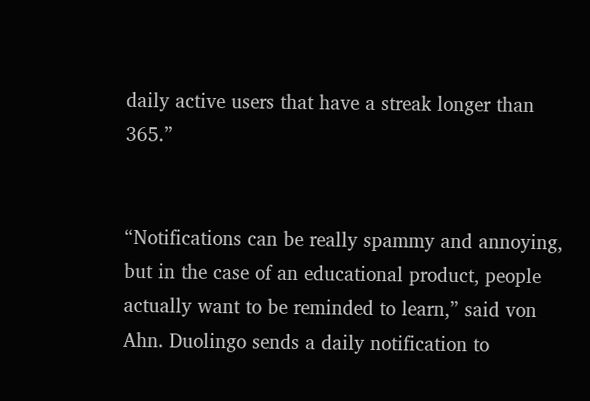daily active users that have a streak longer than 365.”


“Notifications can be really spammy and annoying, but in the case of an educational product, people actually want to be reminded to learn,” said von Ahn. Duolingo sends a daily notification to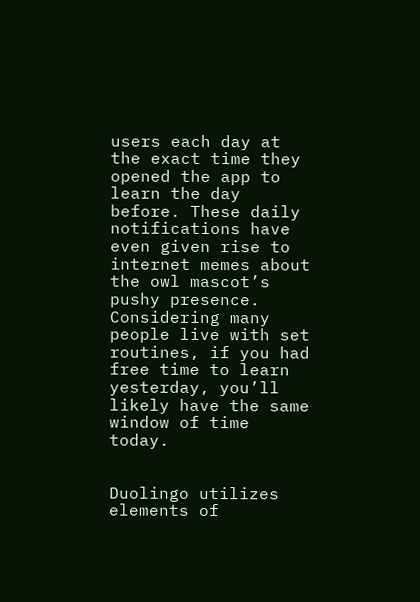users each day at the exact time they opened the app to learn the day before. These daily notifications have even given rise to internet memes about the owl mascot’s pushy presence. Considering many people live with set routines, if you had free time to learn yesterday, you’ll likely have the same window of time today.


Duolingo utilizes elements of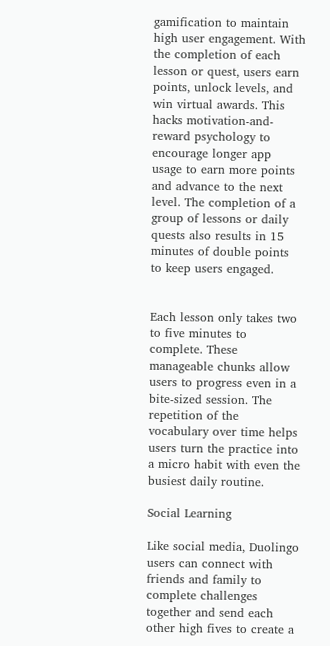gamification to maintain high user engagement. With the completion of each lesson or quest, users earn points, unlock levels, and win virtual awards. This hacks motivation-and-reward psychology to encourage longer app usage to earn more points and advance to the next level. The completion of a group of lessons or daily quests also results in 15 minutes of double points to keep users engaged.


Each lesson only takes two to five minutes to complete. These manageable chunks allow users to progress even in a bite-sized session. The repetition of the vocabulary over time helps users turn the practice into a micro habit with even the busiest daily routine.

Social Learning

Like social media, Duolingo users can connect with friends and family to complete challenges together and send each other high fives to create a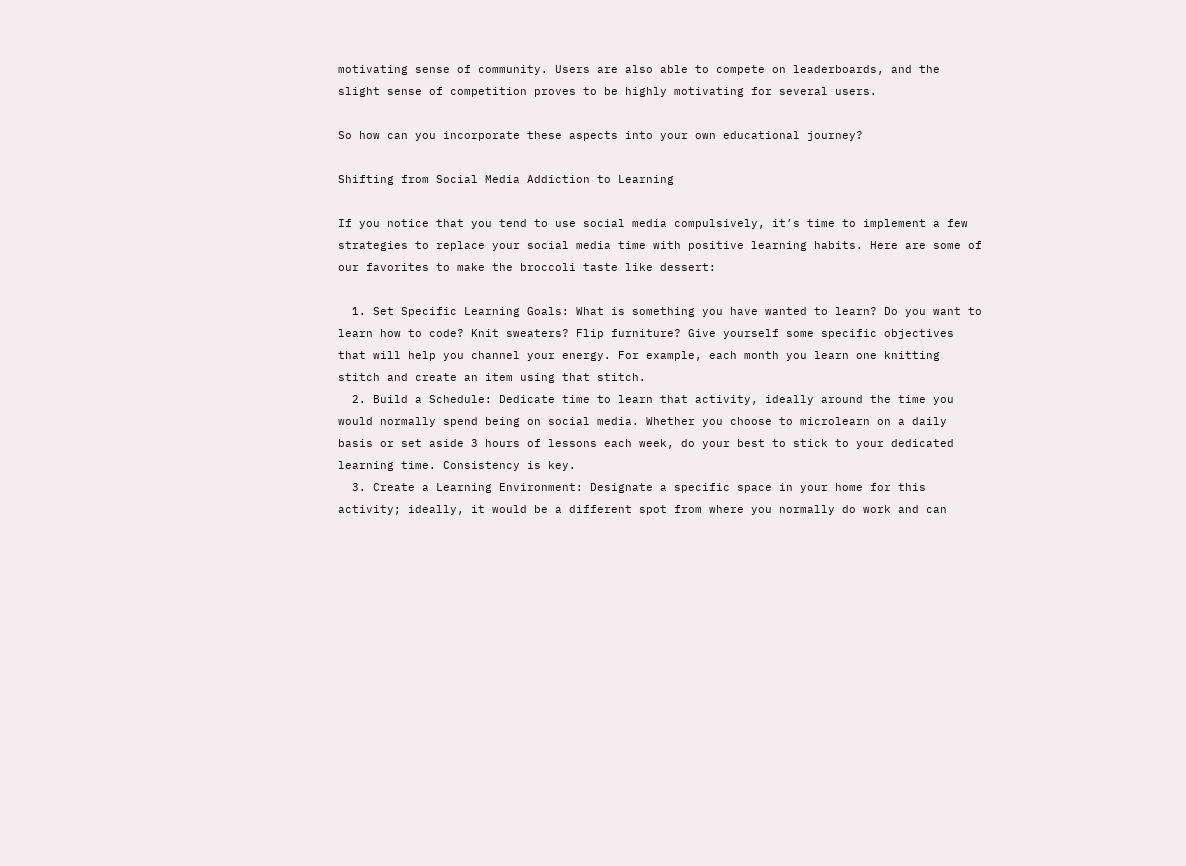motivating sense of community. Users are also able to compete on leaderboards, and the slight sense of competition proves to be highly motivating for several users.

So how can you incorporate these aspects into your own educational journey?

Shifting from Social Media Addiction to Learning

If you notice that you tend to use social media compulsively, it’s time to implement a few strategies to replace your social media time with positive learning habits. Here are some of our favorites to make the broccoli taste like dessert:

  1. Set Specific Learning Goals: What is something you have wanted to learn? Do you want to learn how to code? Knit sweaters? Flip furniture? Give yourself some specific objectives that will help you channel your energy. For example, each month you learn one knitting stitch and create an item using that stitch.
  2. Build a Schedule: Dedicate time to learn that activity, ideally around the time you would normally spend being on social media. Whether you choose to microlearn on a daily basis or set aside 3 hours of lessons each week, do your best to stick to your dedicated learning time. Consistency is key.
  3. Create a Learning Environment: Designate a specific space in your home for this activity; ideally, it would be a different spot from where you normally do work and can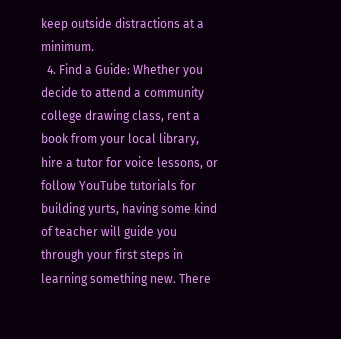keep outside distractions at a minimum.
  4. Find a Guide: Whether you decide to attend a community college drawing class, rent a book from your local library, hire a tutor for voice lessons, or follow YouTube tutorials for building yurts, having some kind of teacher will guide you through your first steps in learning something new. There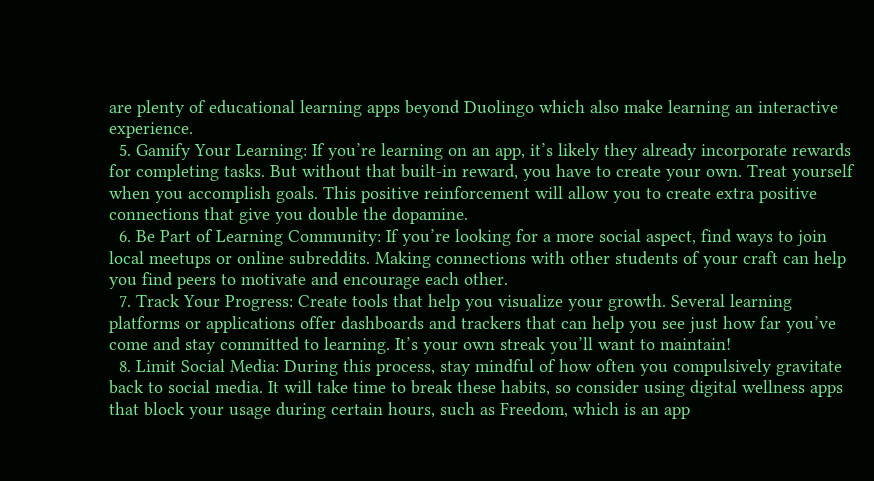are plenty of educational learning apps beyond Duolingo which also make learning an interactive experience.
  5. Gamify Your Learning: If you’re learning on an app, it’s likely they already incorporate rewards for completing tasks. But without that built-in reward, you have to create your own. Treat yourself when you accomplish goals. This positive reinforcement will allow you to create extra positive connections that give you double the dopamine.
  6. Be Part of Learning Community: If you’re looking for a more social aspect, find ways to join local meetups or online subreddits. Making connections with other students of your craft can help you find peers to motivate and encourage each other.
  7. Track Your Progress: Create tools that help you visualize your growth. Several learning platforms or applications offer dashboards and trackers that can help you see just how far you’ve come and stay committed to learning. It’s your own streak you’ll want to maintain!
  8. Limit Social Media: During this process, stay mindful of how often you compulsively gravitate back to social media. It will take time to break these habits, so consider using digital wellness apps that block your usage during certain hours, such as Freedom, which is an app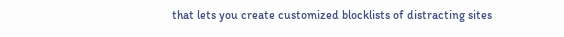that lets you create customized blocklists of distracting sites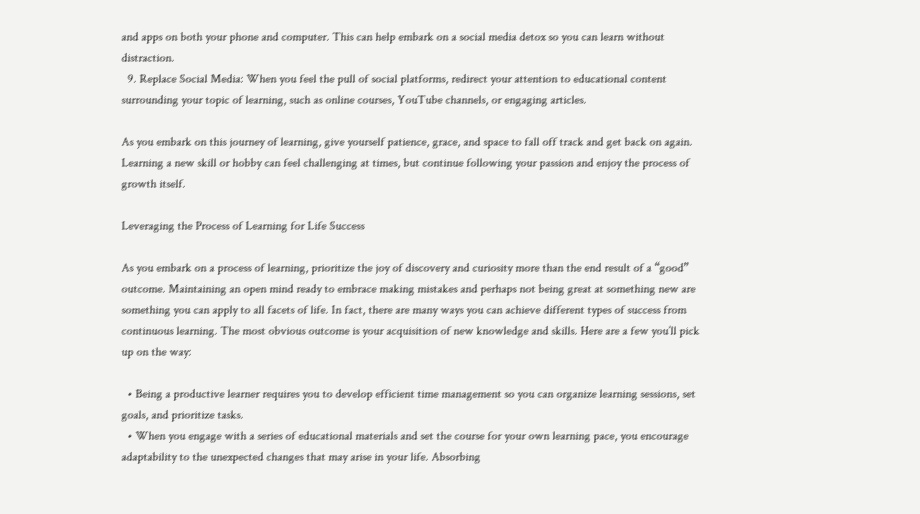and apps on both your phone and computer. This can help embark on a social media detox so you can learn without distraction.
  9. Replace Social Media: When you feel the pull of social platforms, redirect your attention to educational content surrounding your topic of learning, such as online courses, YouTube channels, or engaging articles.

As you embark on this journey of learning, give yourself patience, grace, and space to fall off track and get back on again. Learning a new skill or hobby can feel challenging at times, but continue following your passion and enjoy the process of growth itself.

Leveraging the Process of Learning for Life Success

As you embark on a process of learning, prioritize the joy of discovery and curiosity more than the end result of a “good” outcome. Maintaining an open mind ready to embrace making mistakes and perhaps not being great at something new are something you can apply to all facets of life. In fact, there are many ways you can achieve different types of success from continuous learning. The most obvious outcome is your acquisition of new knowledge and skills. Here are a few you’ll pick up on the way:

  • Being a productive learner requires you to develop efficient time management so you can organize learning sessions, set goals, and prioritize tasks.
  • When you engage with a series of educational materials and set the course for your own learning pace, you encourage adaptability to the unexpected changes that may arise in your life. Absorbing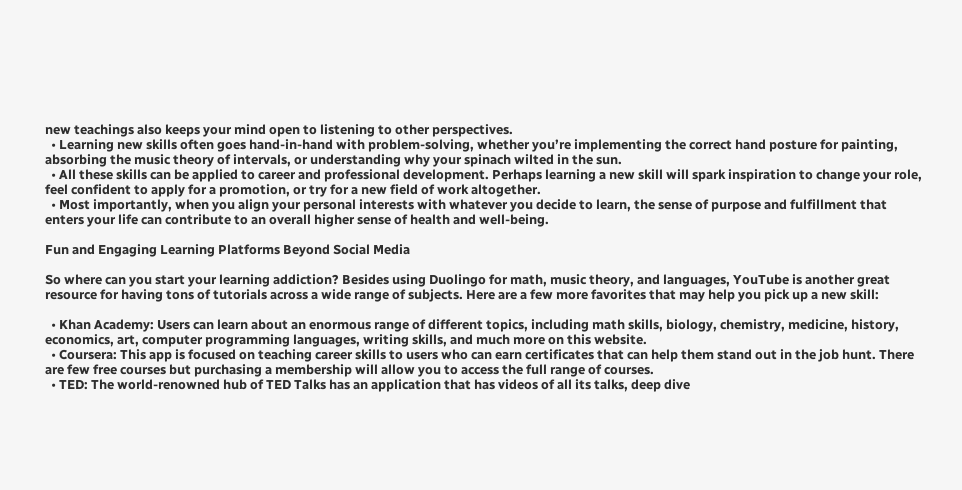new teachings also keeps your mind open to listening to other perspectives.
  • Learning new skills often goes hand-in-hand with problem-solving, whether you’re implementing the correct hand posture for painting, absorbing the music theory of intervals, or understanding why your spinach wilted in the sun.
  • All these skills can be applied to career and professional development. Perhaps learning a new skill will spark inspiration to change your role, feel confident to apply for a promotion, or try for a new field of work altogether.
  • Most importantly, when you align your personal interests with whatever you decide to learn, the sense of purpose and fulfillment that enters your life can contribute to an overall higher sense of health and well-being.

Fun and Engaging Learning Platforms Beyond Social Media

So where can you start your learning addiction? Besides using Duolingo for math, music theory, and languages, YouTube is another great resource for having tons of tutorials across a wide range of subjects. Here are a few more favorites that may help you pick up a new skill:

  • Khan Academy: Users can learn about an enormous range of different topics, including math skills, biology, chemistry, medicine, history, economics, art, computer programming languages, writing skills, and much more on this website.
  • Coursera: This app is focused on teaching career skills to users who can earn certificates that can help them stand out in the job hunt. There are few free courses but purchasing a membership will allow you to access the full range of courses.
  • TED: The world-renowned hub of TED Talks has an application that has videos of all its talks, deep dive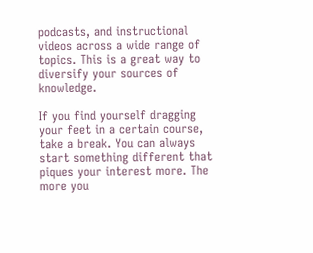podcasts, and instructional videos across a wide range of topics. This is a great way to diversify your sources of knowledge.

If you find yourself dragging your feet in a certain course, take a break. You can always start something different that piques your interest more. The more you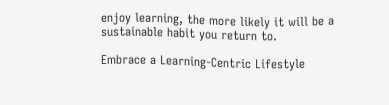enjoy learning, the more likely it will be a sustainable habit you return to.

Embrace a Learning-Centric Lifestyle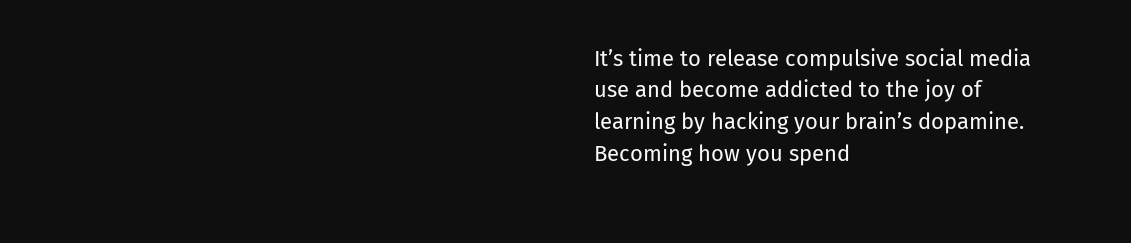It’s time to release compulsive social media use and become addicted to the joy of learning by hacking your brain’s dopamine. Becoming how you spend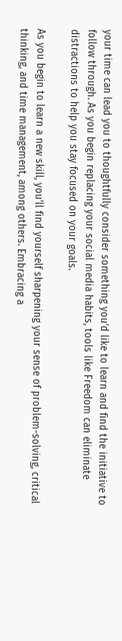your time can lead you to thoughtfully consider something you’d like to learn and find the initiative to follow through. As you begin replacing your social media habits, tools like Freedom can eliminate distractions to help you stay focused on your goals.

As you begin to learn a new skill, you’ll find yourself sharpening your sense of problem-solving, critical thinking, and time management, among others. Embracing a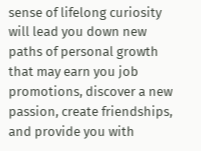sense of lifelong curiosity will lead you down new paths of personal growth that may earn you job promotions, discover a new passion, create friendships, and provide you with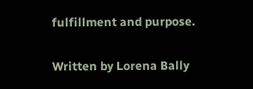fulfillment and purpose.

Written by Lorena Bally